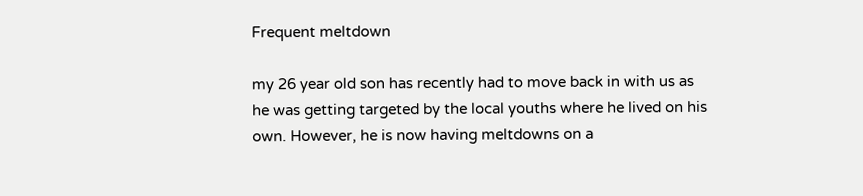Frequent meltdown

my 26 year old son has recently had to move back in with us as he was getting targeted by the local youths where he lived on his own. However, he is now having meltdowns on a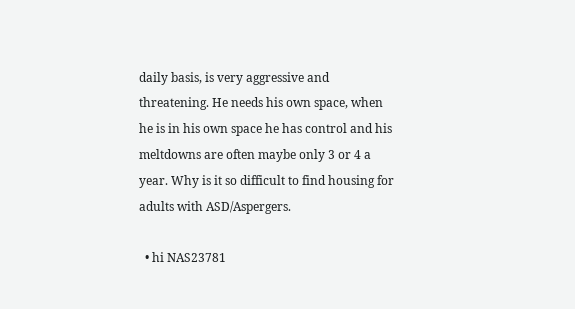daily basis, is very aggressive and threatening. He needs his own space, when he is in his own space he has control and his meltdowns are often maybe only 3 or 4 a year. Why is it so difficult to find housing for adults with ASD/Aspergers.

  • hi NAS23781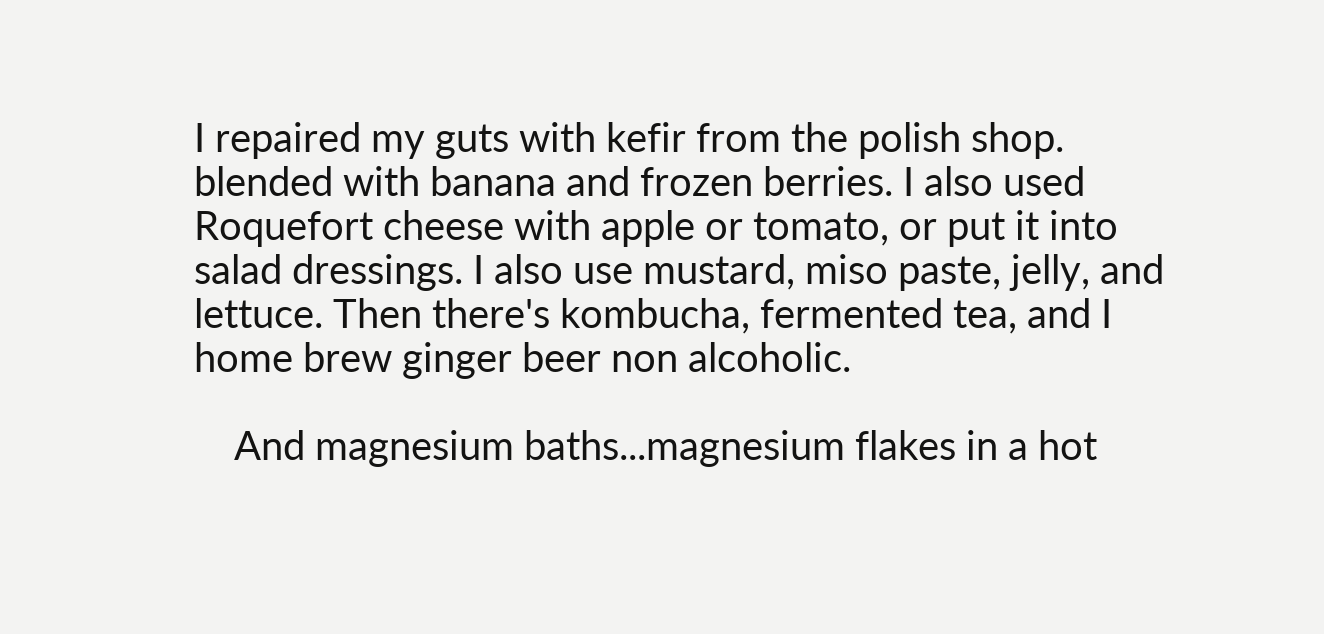I repaired my guts with kefir from the polish shop. blended with banana and frozen berries. I also used Roquefort cheese with apple or tomato, or put it into salad dressings. I also use mustard, miso paste, jelly, and lettuce. Then there's kombucha, fermented tea, and I home brew ginger beer non alcoholic.

    And magnesium baths...magnesium flakes in a hot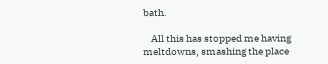bath.

    All this has stopped me having meltdowns, smashing the place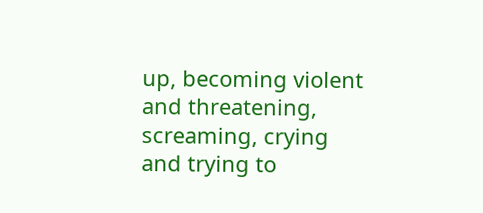up, becoming violent and threatening, screaming, crying and trying to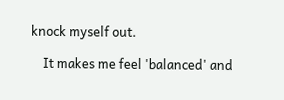knock myself out.

    It makes me feel 'balanced' and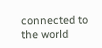connected to the world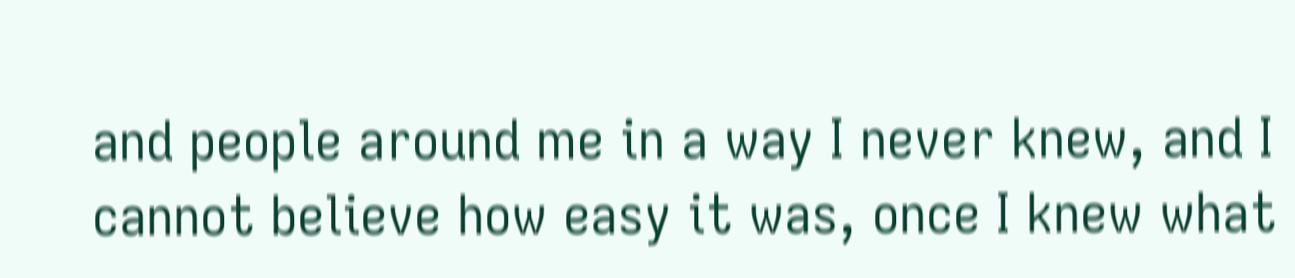and people around me in a way I never knew, and I cannot believe how easy it was, once I knew what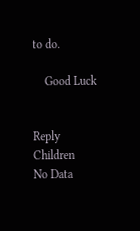to do.

    Good Luck


Reply Children
No Data